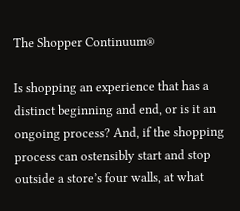The Shopper Continuum®

Is shopping an experience that has a distinct beginning and end, or is it an ongoing process? And, if the shopping process can ostensibly start and stop outside a store’s four walls, at what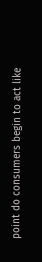point do consumers begin to act like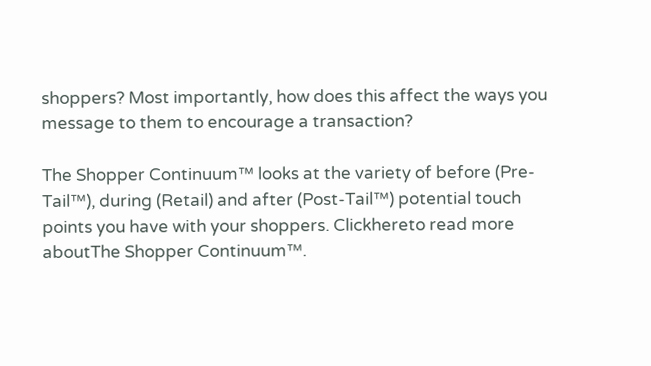shoppers? Most importantly, how does this affect the ways you message to them to encourage a transaction?

The Shopper Continuum™ looks at the variety of before (Pre-Tail™), during (Retail) and after (Post-Tail™) potential touch points you have with your shoppers. Clickhereto read more aboutThe Shopper Continuum™.